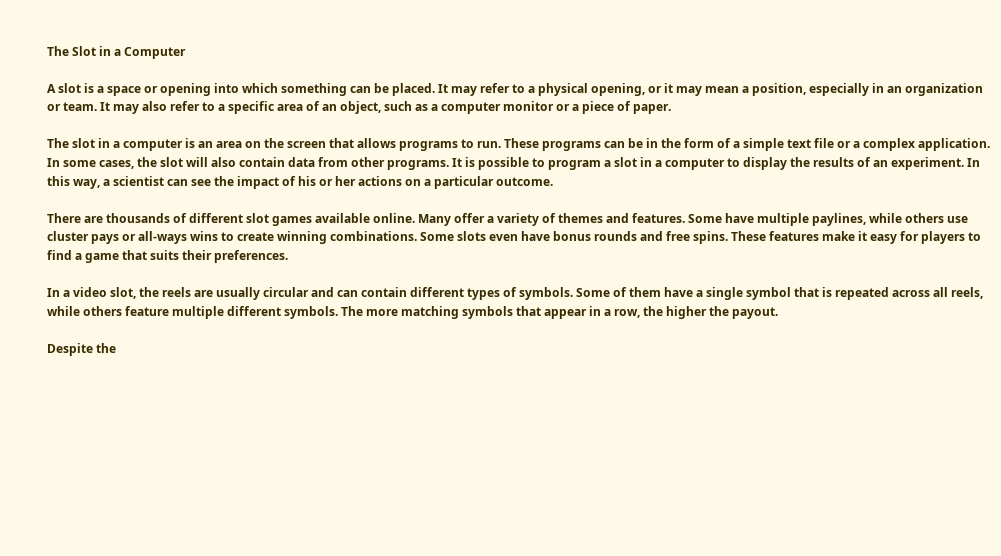The Slot in a Computer

A slot is a space or opening into which something can be placed. It may refer to a physical opening, or it may mean a position, especially in an organization or team. It may also refer to a specific area of an object, such as a computer monitor or a piece of paper.

The slot in a computer is an area on the screen that allows programs to run. These programs can be in the form of a simple text file or a complex application. In some cases, the slot will also contain data from other programs. It is possible to program a slot in a computer to display the results of an experiment. In this way, a scientist can see the impact of his or her actions on a particular outcome.

There are thousands of different slot games available online. Many offer a variety of themes and features. Some have multiple paylines, while others use cluster pays or all-ways wins to create winning combinations. Some slots even have bonus rounds and free spins. These features make it easy for players to find a game that suits their preferences.

In a video slot, the reels are usually circular and can contain different types of symbols. Some of them have a single symbol that is repeated across all reels, while others feature multiple different symbols. The more matching symbols that appear in a row, the higher the payout.

Despite the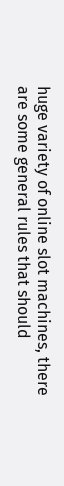huge variety of online slot machines, there are some general rules that should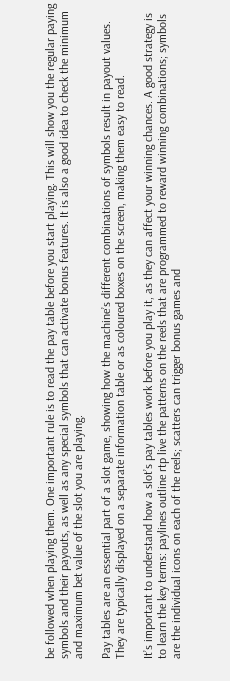be followed when playing them. One important rule is to read the pay table before you start playing. This will show you the regular paying symbols and their payouts, as well as any special symbols that can activate bonus features. It is also a good idea to check the minimum and maximum bet value of the slot you are playing.

Pay tables are an essential part of a slot game, showing how the machine’s different combinations of symbols result in payout values. They are typically displayed on a separate information table or as coloured boxes on the screen, making them easy to read.

It’s important to understand how a slot’s pay tables work before you play it, as they can affect your winning chances. A good strategy is to learn the key terms: paylines outline rtp live the patterns on the reels that are programmed to reward winning combinations; symbols are the individual icons on each of the reels; scatters can trigger bonus games and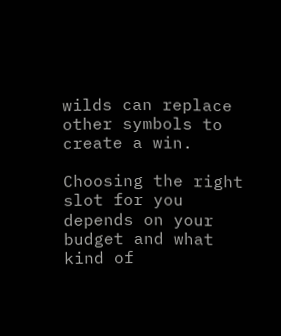wilds can replace other symbols to create a win.

Choosing the right slot for you depends on your budget and what kind of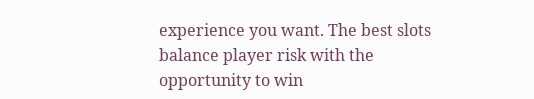experience you want. The best slots balance player risk with the opportunity to win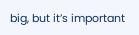big, but it’s important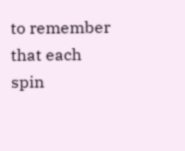to remember that each spin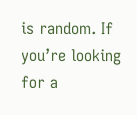is random. If you’re looking for a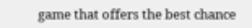game that offers the best chance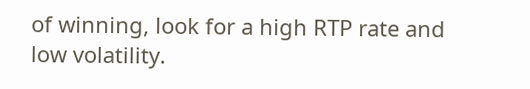of winning, look for a high RTP rate and low volatility.